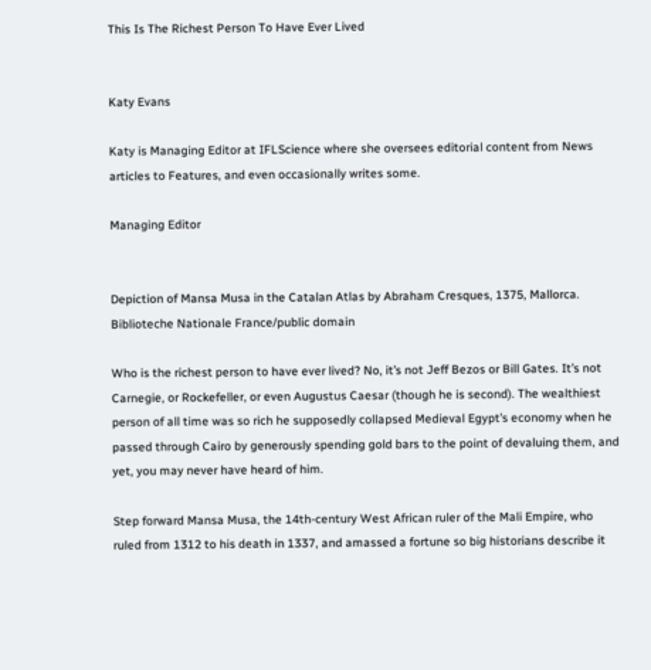This Is The Richest Person To Have Ever Lived


Katy Evans

Katy is Managing Editor at IFLScience where she oversees editorial content from News articles to Features, and even occasionally writes some.

Managing Editor


Depiction of Mansa Musa in the Catalan Atlas by Abraham Cresques, 1375, Mallorca. Biblioteche Nationale France/public domain

Who is the richest person to have ever lived? No, it’s not Jeff Bezos or Bill Gates. It’s not Carnegie, or Rockefeller, or even Augustus Caesar (though he is second). The wealthiest person of all time was so rich he supposedly collapsed Medieval Egypt’s economy when he passed through Cairo by generously spending gold bars to the point of devaluing them, and yet, you may never have heard of him.

Step forward Mansa Musa, the 14th-century West African ruler of the Mali Empire, who ruled from 1312 to his death in 1337, and amassed a fortune so big historians describe it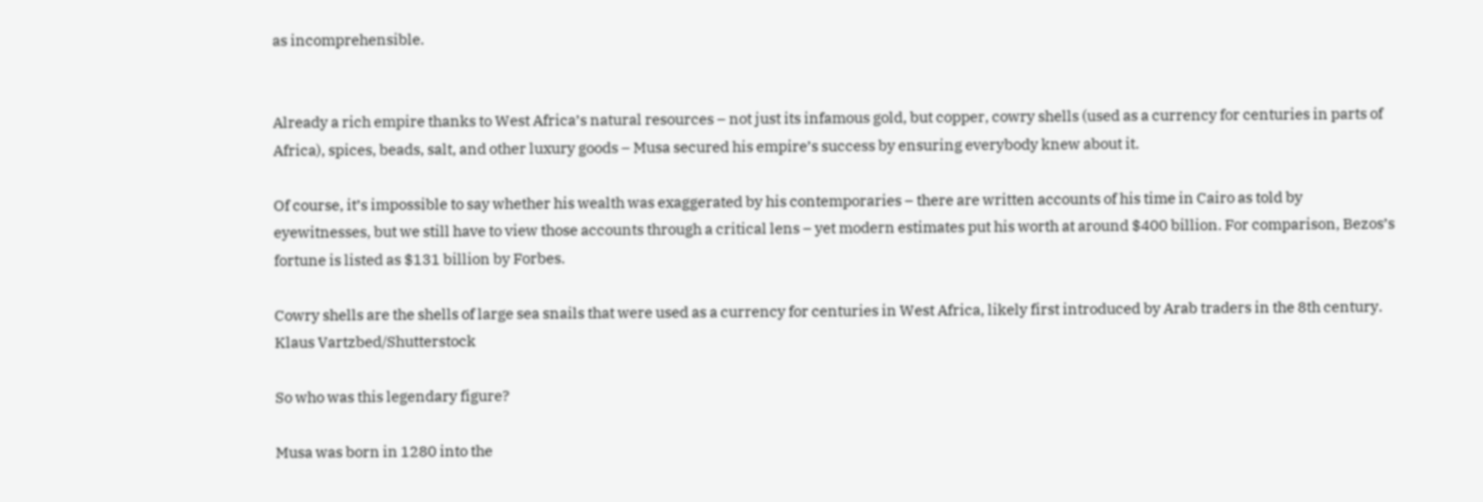as incomprehensible.


Already a rich empire thanks to West Africa’s natural resources – not just its infamous gold, but copper, cowry shells (used as a currency for centuries in parts of Africa), spices, beads, salt, and other luxury goods – Musa secured his empire’s success by ensuring everybody knew about it.

Of course, it’s impossible to say whether his wealth was exaggerated by his contemporaries – there are written accounts of his time in Cairo as told by eyewitnesses, but we still have to view those accounts through a critical lens – yet modern estimates put his worth at around $400 billion. For comparison, Bezos’s fortune is listed as $131 billion by Forbes.

Cowry shells are the shells of large sea snails that were used as a currency for centuries in West Africa, likely first introduced by Arab traders in the 8th century. Klaus Vartzbed/Shutterstock

So who was this legendary figure?

Musa was born in 1280 into the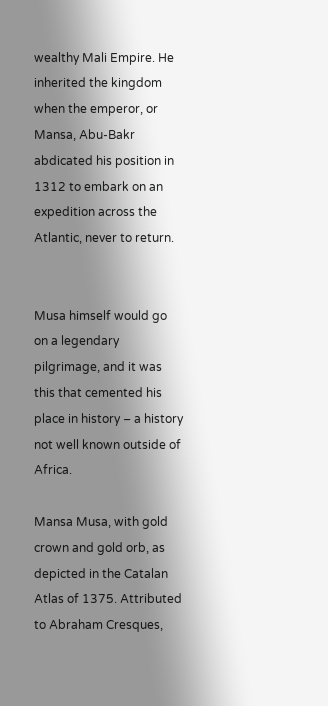wealthy Mali Empire. He inherited the kingdom when the emperor, or Mansa, Abu-Bakr abdicated his position in 1312 to embark on an expedition across the Atlantic, never to return.


Musa himself would go on a legendary pilgrimage, and it was this that cemented his place in history – a history not well known outside of Africa.

Mansa Musa, with gold crown and gold orb, as depicted in the Catalan Atlas of 1375. Attributed to Abraham Cresques,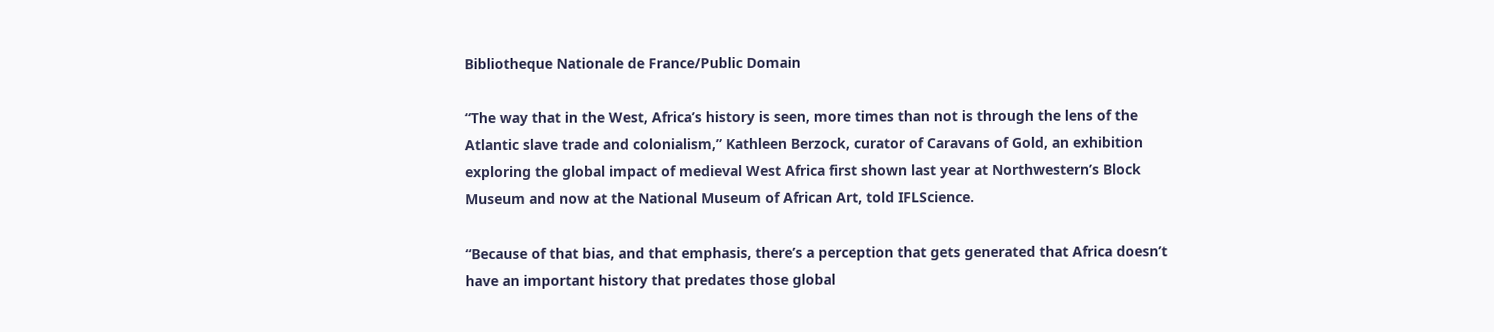Bibliotheque Nationale de France/Public Domain

“The way that in the West, Africa’s history is seen, more times than not is through the lens of the Atlantic slave trade and colonialism,” Kathleen Berzock, curator of Caravans of Gold, an exhibition exploring the global impact of medieval West Africa first shown last year at Northwestern’s Block Museum and now at the National Museum of African Art, told IFLScience.

“Because of that bias, and that emphasis, there’s a perception that gets generated that Africa doesn’t have an important history that predates those global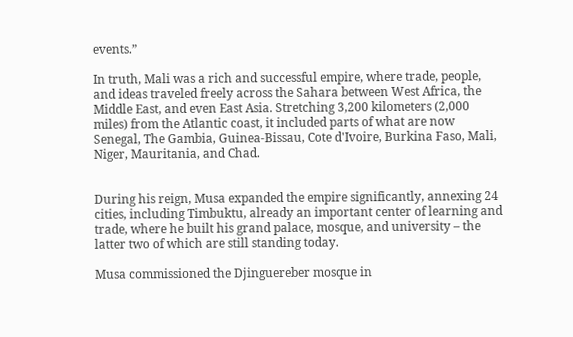events.”

In truth, Mali was a rich and successful empire, where trade, people, and ideas traveled freely across the Sahara between West Africa, the Middle East, and even East Asia. Stretching 3,200 kilometers (2,000 miles) from the Atlantic coast, it included parts of what are now Senegal, The Gambia, Guinea-Bissau, Cote d'Ivoire, Burkina Faso, Mali, Niger, Mauritania, and Chad.


During his reign, Musa expanded the empire significantly, annexing 24 cities, including Timbuktu, already an important center of learning and trade, where he built his grand palace, mosque, and university – the latter two of which are still standing today.

Musa commissioned the Djinguereber mosque in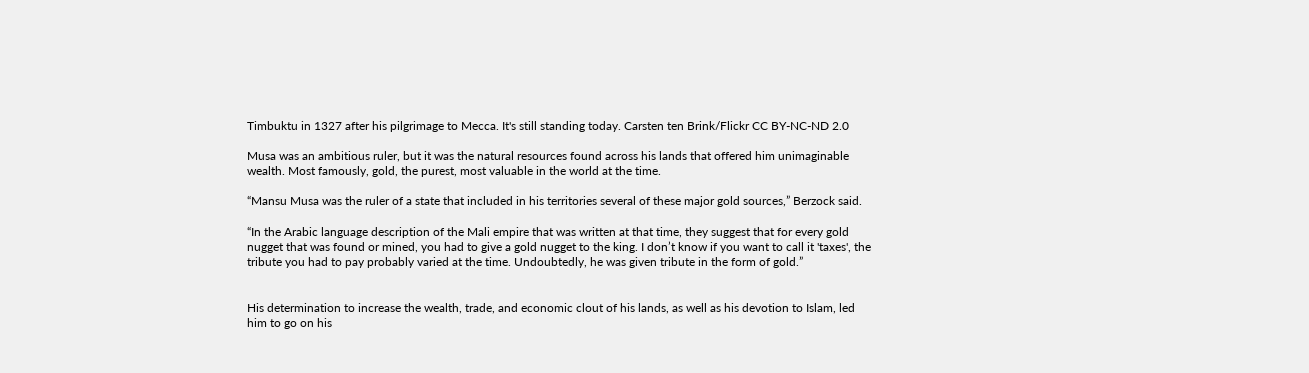Timbuktu in 1327 after his pilgrimage to Mecca. It's still standing today. Carsten ten Brink/Flickr CC BY-NC-ND 2.0

Musa was an ambitious ruler, but it was the natural resources found across his lands that offered him unimaginable wealth. Most famously, gold, the purest, most valuable in the world at the time.

“Mansu Musa was the ruler of a state that included in his territories several of these major gold sources,” Berzock said.

“In the Arabic language description of the Mali empire that was written at that time, they suggest that for every gold nugget that was found or mined, you had to give a gold nugget to the king. I don’t know if you want to call it 'taxes', the tribute you had to pay probably varied at the time. Undoubtedly, he was given tribute in the form of gold.”


His determination to increase the wealth, trade, and economic clout of his lands, as well as his devotion to Islam, led him to go on his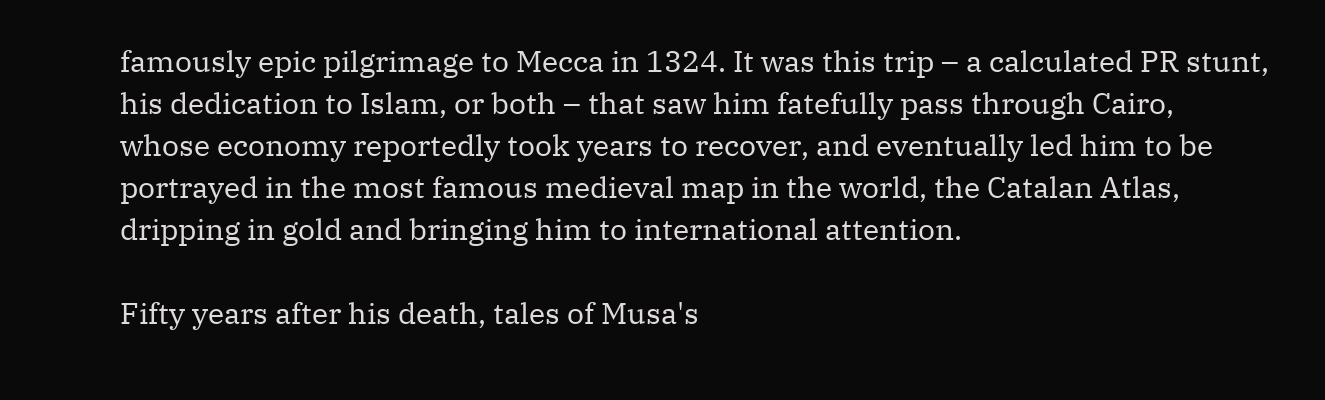famously epic pilgrimage to Mecca in 1324. It was this trip – a calculated PR stunt, his dedication to Islam, or both – that saw him fatefully pass through Cairo, whose economy reportedly took years to recover, and eventually led him to be portrayed in the most famous medieval map in the world, the Catalan Atlas, dripping in gold and bringing him to international attention.

Fifty years after his death, tales of Musa's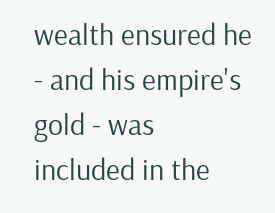wealth ensured he - and his empire's gold - was included in the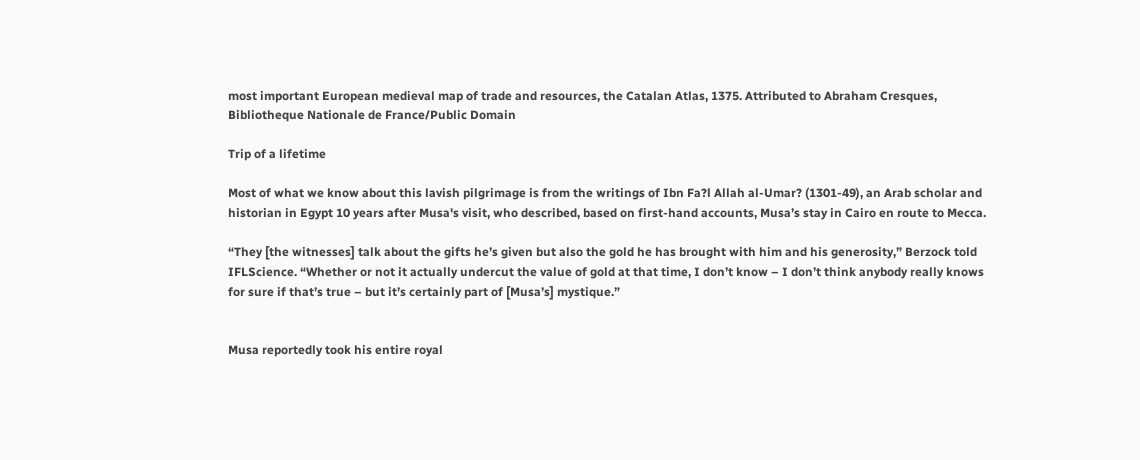most important European medieval map of trade and resources, the Catalan Atlas, 1375. Attributed to Abraham Cresques, Bibliotheque Nationale de France/Public Domain

Trip of a lifetime

Most of what we know about this lavish pilgrimage is from the writings of Ibn Fa?l Allah al-Umar? (1301-49), an Arab scholar and historian in Egypt 10 years after Musa's visit, who described, based on first-hand accounts, Musa’s stay in Cairo en route to Mecca.

“They [the witnesses] talk about the gifts he’s given but also the gold he has brought with him and his generosity,” Berzock told IFLScience. “Whether or not it actually undercut the value of gold at that time, I don’t know – I don’t think anybody really knows for sure if that’s true – but it’s certainly part of [Musa’s] mystique.”


Musa reportedly took his entire royal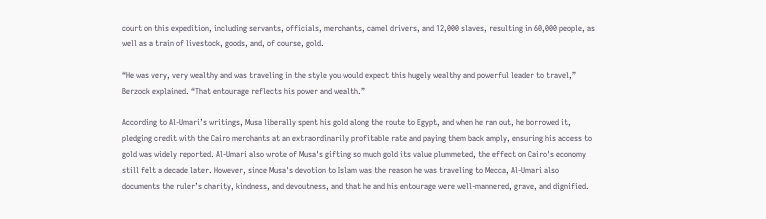court on this expedition, including servants, officials, merchants, camel drivers, and 12,000 slaves, resulting in 60,000 people, as well as a train of livestock, goods, and, of course, gold.

“He was very, very wealthy and was traveling in the style you would expect this hugely wealthy and powerful leader to travel,” Berzock explained. “That entourage reflects his power and wealth.”

According to Al-Umari’s writings, Musa liberally spent his gold along the route to Egypt, and when he ran out, he borrowed it, pledging credit with the Cairo merchants at an extraordinarily profitable rate and paying them back amply, ensuring his access to gold was widely reported. Al-Umari also wrote of Musa's gifting so much gold its value plummeted, the effect on Cairo's economy still felt a decade later. However, since Musa's devotion to Islam was the reason he was traveling to Mecca, Al-Umari also documents the ruler’s charity, kindness, and devoutness, and that he and his entourage were well-mannered, grave, and dignified.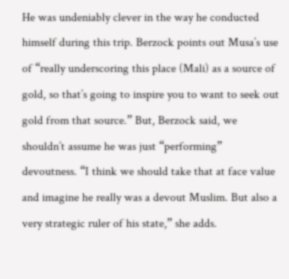He was undeniably clever in the way he conducted himself during this trip. Berzock points out Musa’s use of “really underscoring this place (Mali) as a source of gold, so that’s going to inspire you to want to seek out gold from that source.” But, Berzock said, we shouldn’t assume he was just “performing” devoutness. “I think we should take that at face value and imagine he really was a devout Muslim. But also a very strategic ruler of his state,” she adds.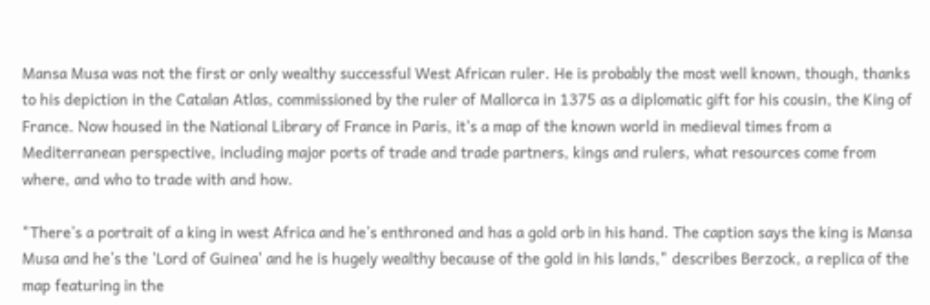Mansa Musa was not the first or only wealthy successful West African ruler. He is probably the most well known, though, thanks to his depiction in the Catalan Atlas, commissioned by the ruler of Mallorca in 1375 as a diplomatic gift for his cousin, the King of France. Now housed in the National Library of France in Paris, it's a map of the known world in medieval times from a Mediterranean perspective, including major ports of trade and trade partners, kings and rulers, what resources come from where, and who to trade with and how.

"There’s a portrait of a king in west Africa and he’s enthroned and has a gold orb in his hand. The caption says the king is Mansa Musa and he’s the 'Lord of Guinea' and he is hugely wealthy because of the gold in his lands," describes Berzock, a replica of the map featuring in the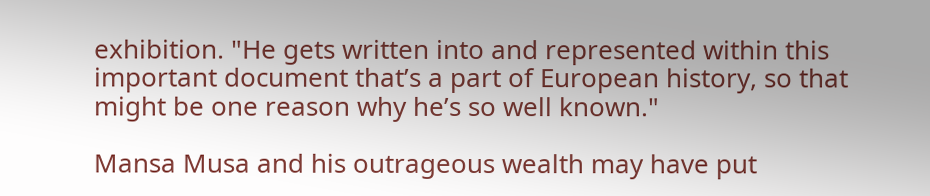exhibition. "He gets written into and represented within this important document that’s a part of European history, so that might be one reason why he’s so well known."

Mansa Musa and his outrageous wealth may have put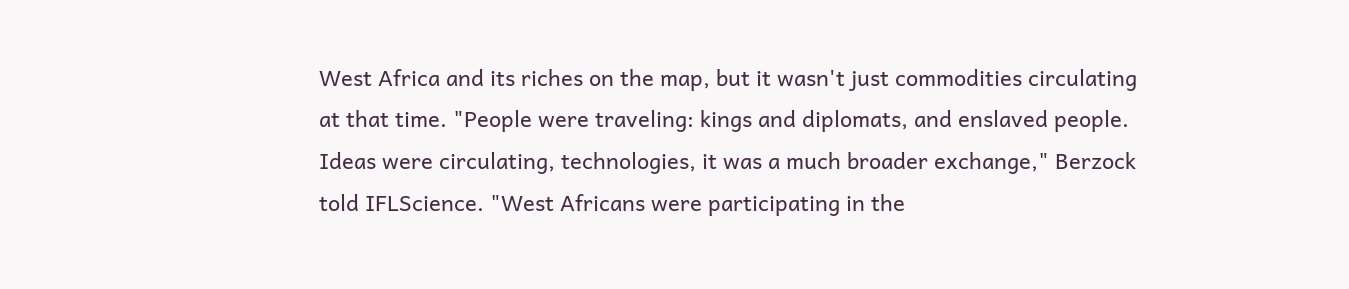West Africa and its riches on the map, but it wasn't just commodities circulating at that time. "People were traveling: kings and diplomats, and enslaved people. Ideas were circulating, technologies, it was a much broader exchange," Berzock told IFLScience. "West Africans were participating in the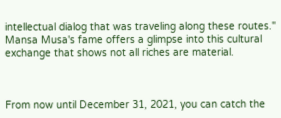intellectual dialog that was traveling along these routes." Mansa Musa's fame offers a glimpse into this cultural exchange that shows not all riches are material.



From now until December 31, 2021, you can catch the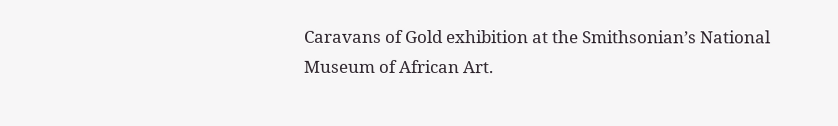Caravans of Gold exhibition at the Smithsonian’s National Museum of African Art.